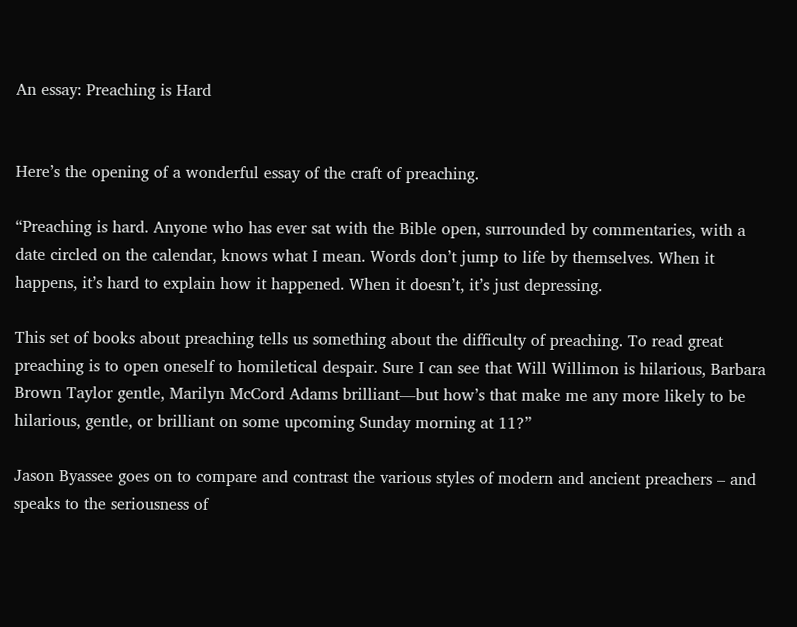An essay: Preaching is Hard


Here’s the opening of a wonderful essay of the craft of preaching.

“Preaching is hard. Anyone who has ever sat with the Bible open, surrounded by commentaries, with a date circled on the calendar, knows what I mean. Words don’t jump to life by themselves. When it happens, it’s hard to explain how it happened. When it doesn’t, it’s just depressing.

This set of books about preaching tells us something about the difficulty of preaching. To read great preaching is to open oneself to homiletical despair. Sure I can see that Will Willimon is hilarious, Barbara Brown Taylor gentle, Marilyn McCord Adams brilliant—but how’s that make me any more likely to be hilarious, gentle, or brilliant on some upcoming Sunday morning at 11?”

Jason Byassee goes on to compare and contrast the various styles of modern and ancient preachers – and speaks to the seriousness of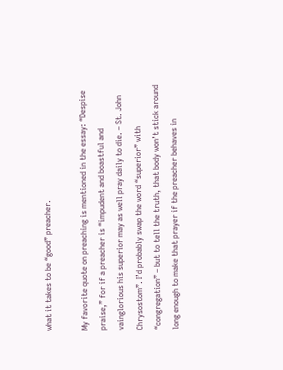what it takes to be “good” preacher.

My favorite quote on preaching is mentioned in the essay: “Despise praise,” for if a preacher is “impudent and boastful and vainglorious his superior may as well pray daily to die. – St. John Chrysostom”. I’d probably swap the word “superior” with “congregation” – but to tell the truth, that body won’t stick around long enough to make that prayer if the preacher behaves in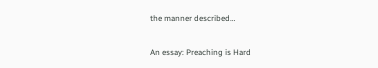the manner described…

An essay: Preaching is Hard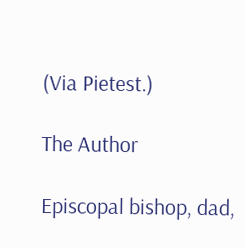(Via Pietest.)

The Author

Episcopal bishop, dad,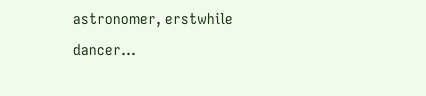astronomer, erstwhile dancer...